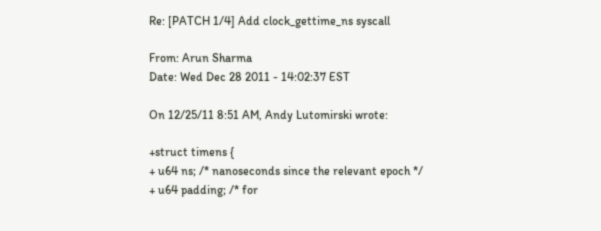Re: [PATCH 1/4] Add clock_gettime_ns syscall

From: Arun Sharma
Date: Wed Dec 28 2011 - 14:02:37 EST

On 12/25/11 8:51 AM, Andy Lutomirski wrote:

+struct timens {
+ u64 ns; /* nanoseconds since the relevant epoch */
+ u64 padding; /* for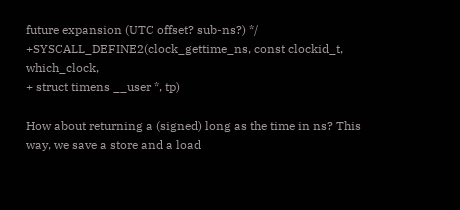future expansion (UTC offset? sub-ns?) */
+SYSCALL_DEFINE2(clock_gettime_ns, const clockid_t, which_clock,
+ struct timens __user *, tp)

How about returning a (signed) long as the time in ns? This way, we save a store and a load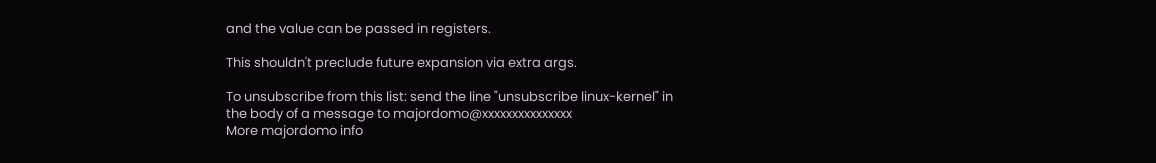and the value can be passed in registers.

This shouldn't preclude future expansion via extra args.

To unsubscribe from this list: send the line "unsubscribe linux-kernel" in
the body of a message to majordomo@xxxxxxxxxxxxxxx
More majordomo info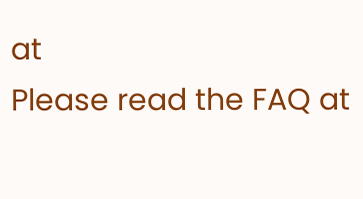at
Please read the FAQ at